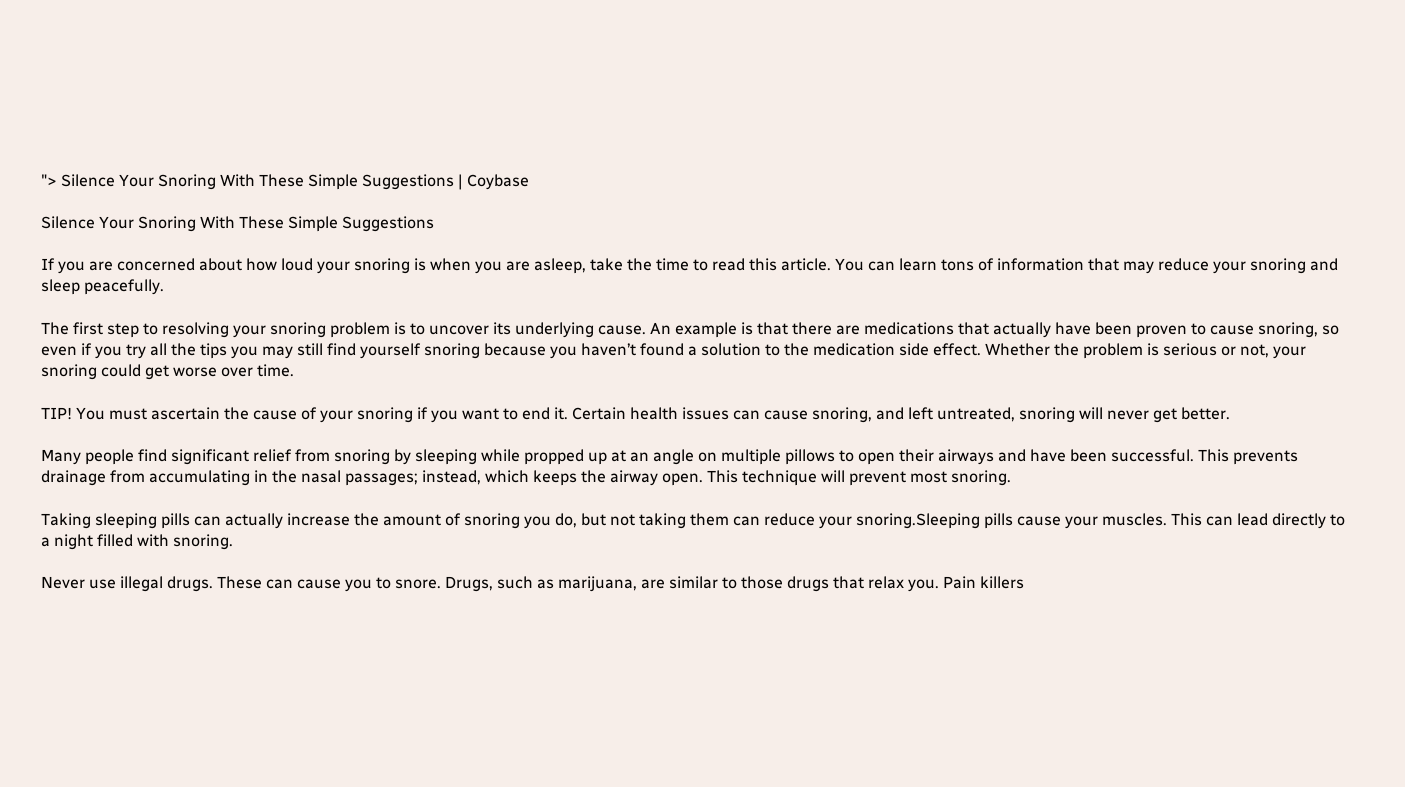"> Silence Your Snoring With These Simple Suggestions | Coybase

Silence Your Snoring With These Simple Suggestions

If you are concerned about how loud your snoring is when you are asleep, take the time to read this article. You can learn tons of information that may reduce your snoring and sleep peacefully.

The first step to resolving your snoring problem is to uncover its underlying cause. An example is that there are medications that actually have been proven to cause snoring, so even if you try all the tips you may still find yourself snoring because you haven’t found a solution to the medication side effect. Whether the problem is serious or not, your snoring could get worse over time.

TIP! You must ascertain the cause of your snoring if you want to end it. Certain health issues can cause snoring, and left untreated, snoring will never get better.

Many people find significant relief from snoring by sleeping while propped up at an angle on multiple pillows to open their airways and have been successful. This prevents drainage from accumulating in the nasal passages; instead, which keeps the airway open. This technique will prevent most snoring.

Taking sleeping pills can actually increase the amount of snoring you do, but not taking them can reduce your snoring.Sleeping pills cause your muscles. This can lead directly to a night filled with snoring.

Never use illegal drugs. These can cause you to snore. Drugs, such as marijuana, are similar to those drugs that relax you. Pain killers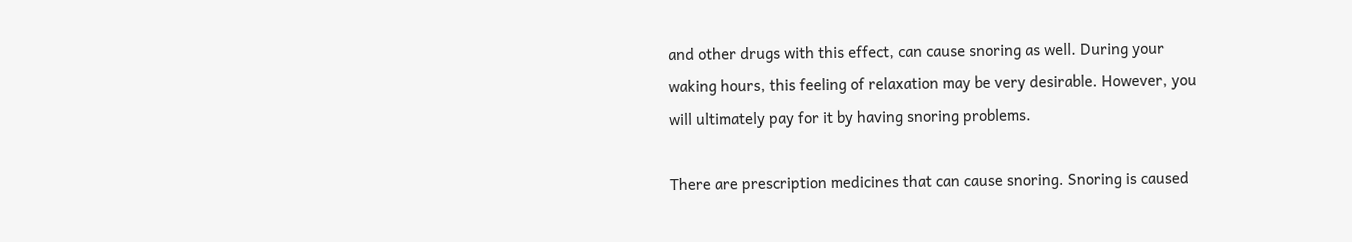and other drugs with this effect, can cause snoring as well. During your waking hours, this feeling of relaxation may be very desirable. However, you will ultimately pay for it by having snoring problems.

There are prescription medicines that can cause snoring. Snoring is caused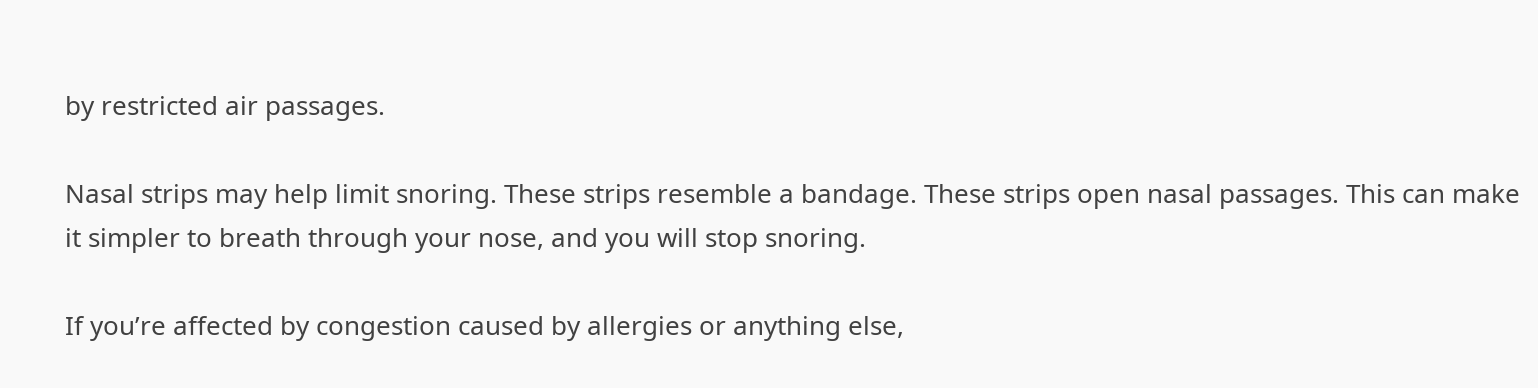by restricted air passages.

Nasal strips may help limit snoring. These strips resemble a bandage. These strips open nasal passages. This can make it simpler to breath through your nose, and you will stop snoring.

If you’re affected by congestion caused by allergies or anything else,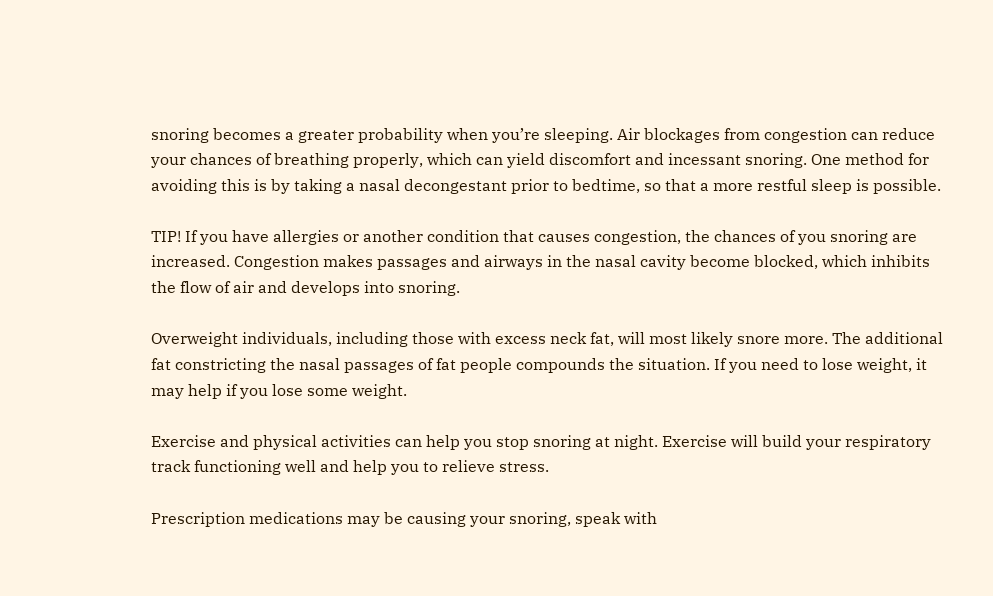snoring becomes a greater probability when you’re sleeping. Air blockages from congestion can reduce your chances of breathing properly, which can yield discomfort and incessant snoring. One method for avoiding this is by taking a nasal decongestant prior to bedtime, so that a more restful sleep is possible.

TIP! If you have allergies or another condition that causes congestion, the chances of you snoring are increased. Congestion makes passages and airways in the nasal cavity become blocked, which inhibits the flow of air and develops into snoring.

Overweight individuals, including those with excess neck fat, will most likely snore more. The additional fat constricting the nasal passages of fat people compounds the situation. If you need to lose weight, it may help if you lose some weight.

Exercise and physical activities can help you stop snoring at night. Exercise will build your respiratory track functioning well and help you to relieve stress.

Prescription medications may be causing your snoring, speak with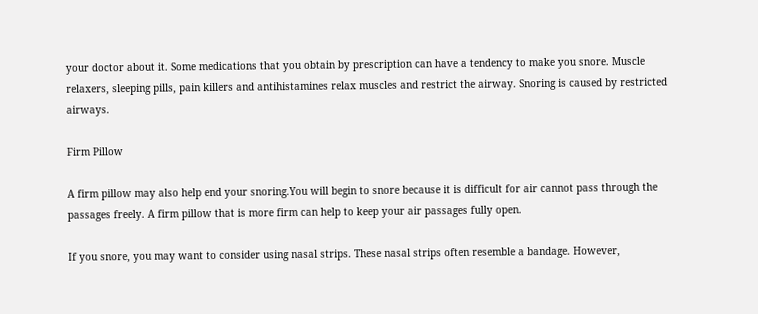your doctor about it. Some medications that you obtain by prescription can have a tendency to make you snore. Muscle relaxers, sleeping pills, pain killers and antihistamines relax muscles and restrict the airway. Snoring is caused by restricted airways.

Firm Pillow

A firm pillow may also help end your snoring.You will begin to snore because it is difficult for air cannot pass through the passages freely. A firm pillow that is more firm can help to keep your air passages fully open.

If you snore, you may want to consider using nasal strips. These nasal strips often resemble a bandage. However,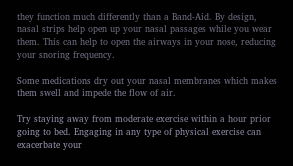they function much differently than a Band-Aid. By design, nasal strips help open up your nasal passages while you wear them. This can help to open the airways in your nose, reducing your snoring frequency.

Some medications dry out your nasal membranes which makes them swell and impede the flow of air.

Try staying away from moderate exercise within a hour prior going to bed. Engaging in any type of physical exercise can exacerbate your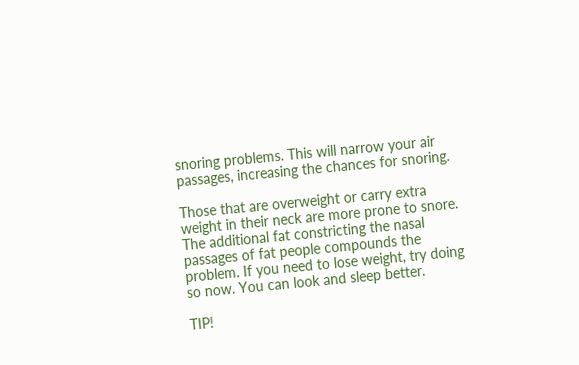snoring problems. This will narrow your air passages, increasing the chances for snoring.

Those that are overweight or carry extra weight in their neck are more prone to snore. The additional fat constricting the nasal passages of fat people compounds the problem. If you need to lose weight, try doing so now. You can look and sleep better.

TIP!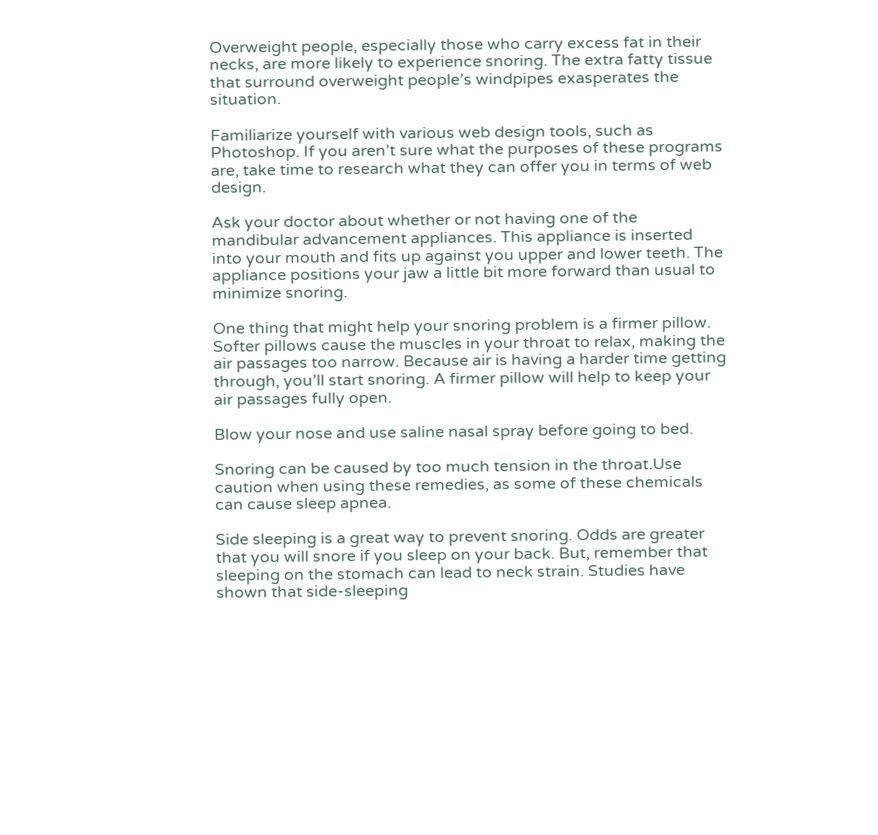Overweight people, especially those who carry excess fat in their necks, are more likely to experience snoring. The extra fatty tissue that surround overweight people’s windpipes exasperates the situation.

Familiarize yourself with various web design tools, such as Photoshop. If you aren’t sure what the purposes of these programs are, take time to research what they can offer you in terms of web design.

Ask your doctor about whether or not having one of the mandibular advancement appliances. This appliance is inserted into your mouth and fits up against you upper and lower teeth. The appliance positions your jaw a little bit more forward than usual to minimize snoring.

One thing that might help your snoring problem is a firmer pillow. Softer pillows cause the muscles in your throat to relax, making the air passages too narrow. Because air is having a harder time getting through, you’ll start snoring. A firmer pillow will help to keep your air passages fully open.

Blow your nose and use saline nasal spray before going to bed.

Snoring can be caused by too much tension in the throat.Use caution when using these remedies, as some of these chemicals can cause sleep apnea.

Side sleeping is a great way to prevent snoring. Odds are greater that you will snore if you sleep on your back. But, remember that sleeping on the stomach can lead to neck strain. Studies have shown that side-sleeping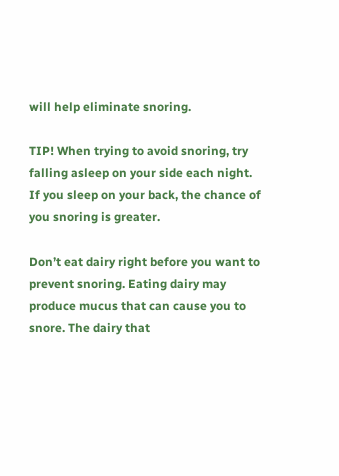will help eliminate snoring.

TIP! When trying to avoid snoring, try falling asleep on your side each night. If you sleep on your back, the chance of you snoring is greater.

Don’t eat dairy right before you want to prevent snoring. Eating dairy may produce mucus that can cause you to snore. The dairy that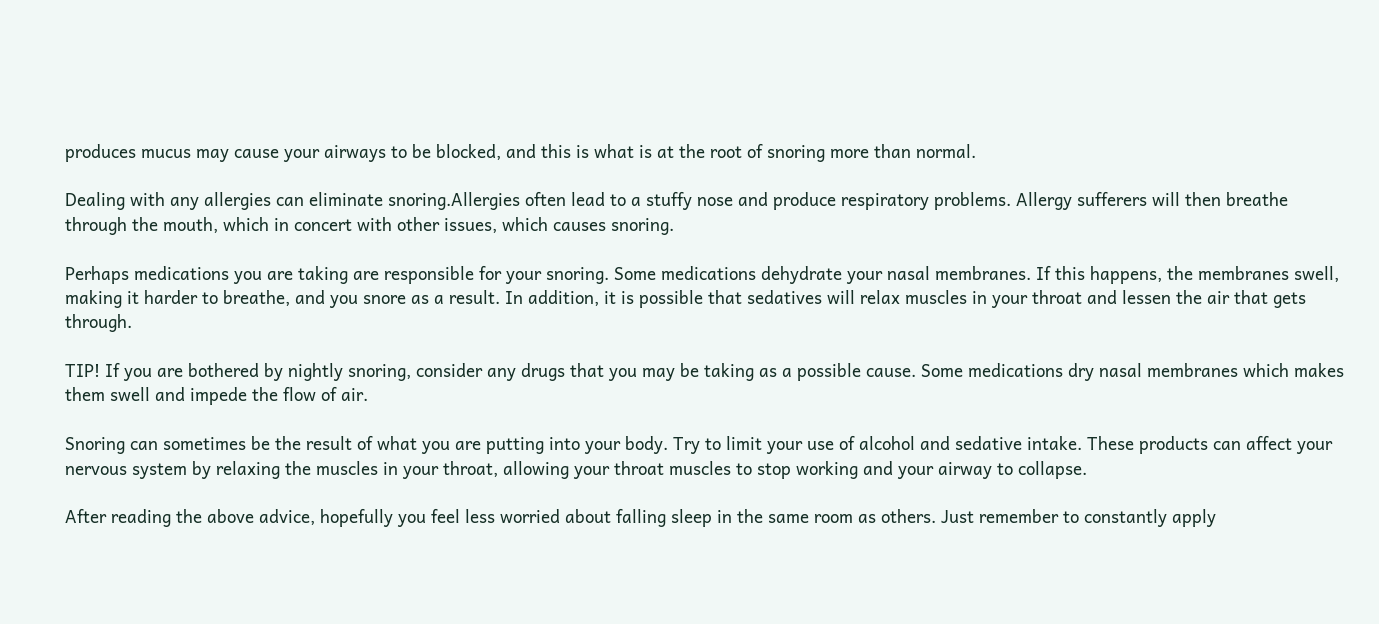produces mucus may cause your airways to be blocked, and this is what is at the root of snoring more than normal.

Dealing with any allergies can eliminate snoring.Allergies often lead to a stuffy nose and produce respiratory problems. Allergy sufferers will then breathe through the mouth, which in concert with other issues, which causes snoring.

Perhaps medications you are taking are responsible for your snoring. Some medications dehydrate your nasal membranes. If this happens, the membranes swell, making it harder to breathe, and you snore as a result. In addition, it is possible that sedatives will relax muscles in your throat and lessen the air that gets through.

TIP! If you are bothered by nightly snoring, consider any drugs that you may be taking as a possible cause. Some medications dry nasal membranes which makes them swell and impede the flow of air.

Snoring can sometimes be the result of what you are putting into your body. Try to limit your use of alcohol and sedative intake. These products can affect your nervous system by relaxing the muscles in your throat, allowing your throat muscles to stop working and your airway to collapse.

After reading the above advice, hopefully you feel less worried about falling sleep in the same room as others. Just remember to constantly apply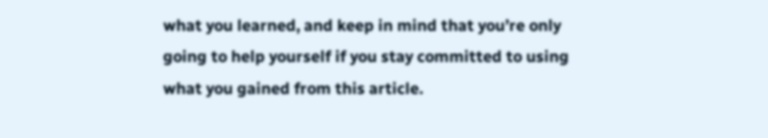what you learned, and keep in mind that you’re only going to help yourself if you stay committed to using what you gained from this article.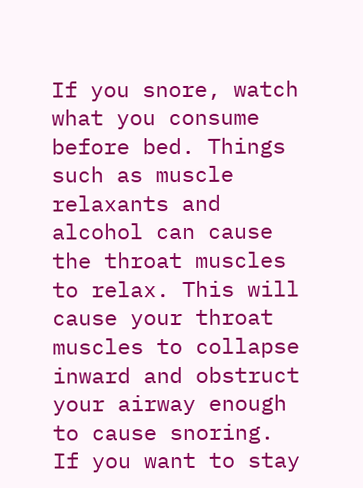If you snore, watch what you consume before bed. Things such as muscle relaxants and alcohol can cause the throat muscles to relax. This will cause your throat muscles to collapse inward and obstruct your airway enough to cause snoring. If you want to stay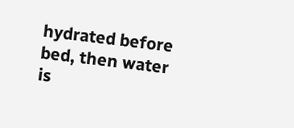hydrated before bed, then water is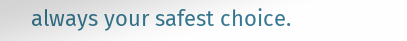always your safest choice.